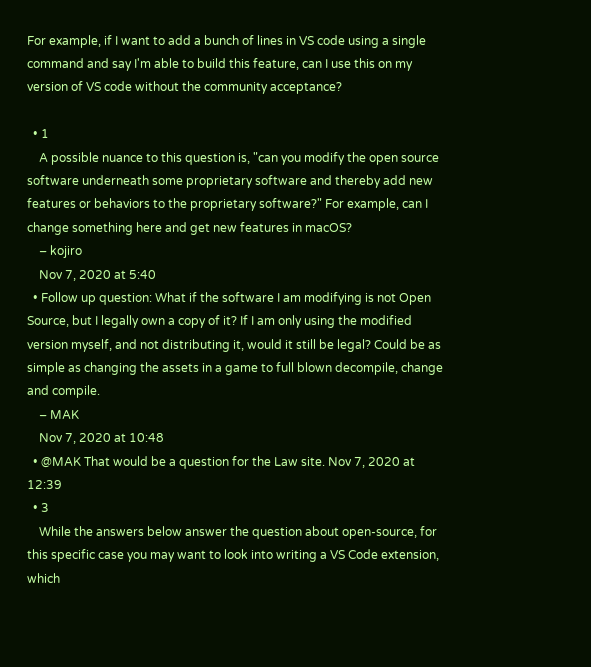For example, if I want to add a bunch of lines in VS code using a single command and say I'm able to build this feature, can I use this on my version of VS code without the community acceptance?

  • 1
    A possible nuance to this question is, "can you modify the open source software underneath some proprietary software and thereby add new features or behaviors to the proprietary software?" For example, can I change something here and get new features in macOS?
    – kojiro
    Nov 7, 2020 at 5:40
  • Follow up question: What if the software I am modifying is not Open Source, but I legally own a copy of it? If I am only using the modified version myself, and not distributing it, would it still be legal? Could be as simple as changing the assets in a game to full blown decompile, change and compile.
    – MAK
    Nov 7, 2020 at 10:48
  • @MAK That would be a question for the Law site. Nov 7, 2020 at 12:39
  • 3
    While the answers below answer the question about open-source, for this specific case you may want to look into writing a VS Code extension, which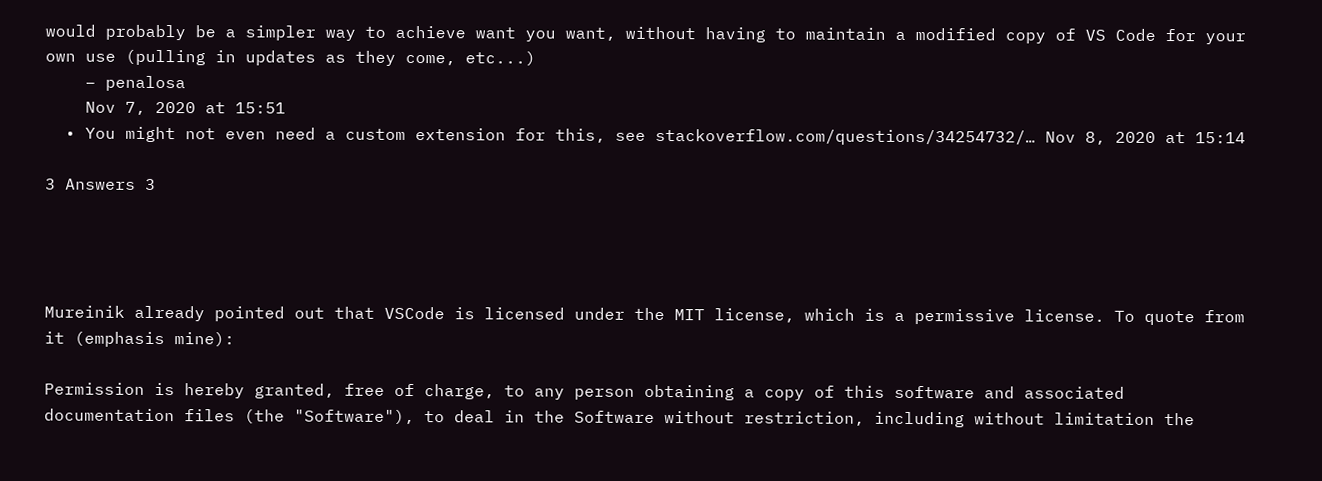would probably be a simpler way to achieve want you want, without having to maintain a modified copy of VS Code for your own use (pulling in updates as they come, etc...)
    – penalosa
    Nov 7, 2020 at 15:51
  • You might not even need a custom extension for this, see stackoverflow.com/questions/34254732/… Nov 8, 2020 at 15:14

3 Answers 3




Mureinik already pointed out that VSCode is licensed under the MIT license, which is a permissive license. To quote from it (emphasis mine):

Permission is hereby granted, free of charge, to any person obtaining a copy of this software and associated documentation files (the "Software"), to deal in the Software without restriction, including without limitation the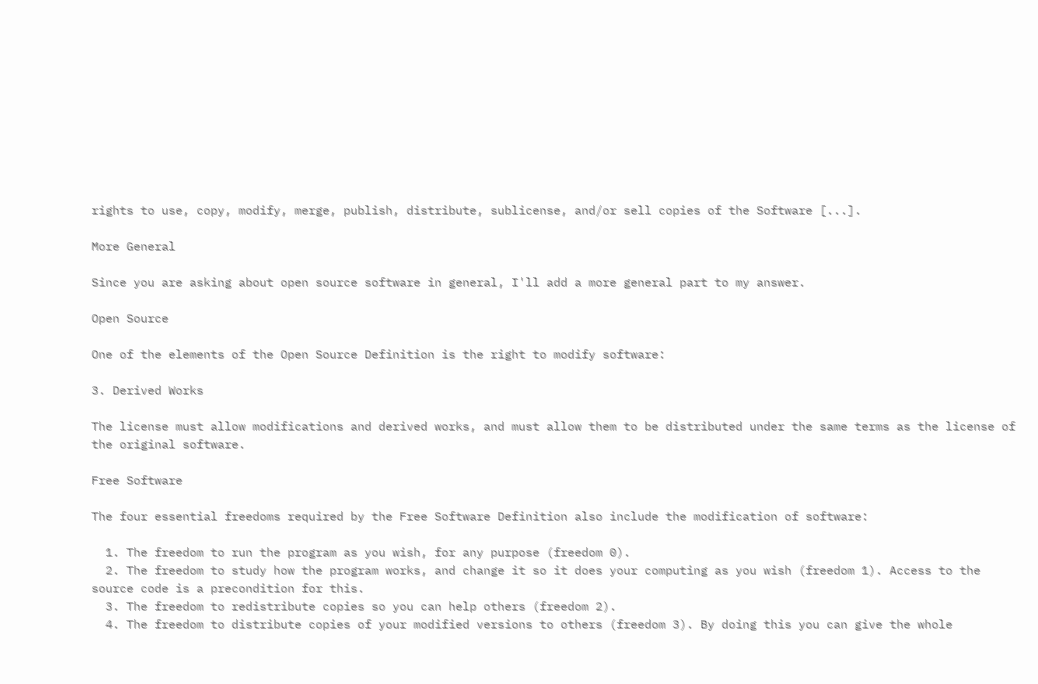rights to use, copy, modify, merge, publish, distribute, sublicense, and/or sell copies of the Software [...].

More General

Since you are asking about open source software in general, I'll add a more general part to my answer.

Open Source

One of the elements of the Open Source Definition is the right to modify software:

3. Derived Works

The license must allow modifications and derived works, and must allow them to be distributed under the same terms as the license of the original software.

Free Software

The four essential freedoms required by the Free Software Definition also include the modification of software:

  1. The freedom to run the program as you wish, for any purpose (freedom 0).
  2. The freedom to study how the program works, and change it so it does your computing as you wish (freedom 1). Access to the source code is a precondition for this.
  3. The freedom to redistribute copies so you can help others (freedom 2).
  4. The freedom to distribute copies of your modified versions to others (freedom 3). By doing this you can give the whole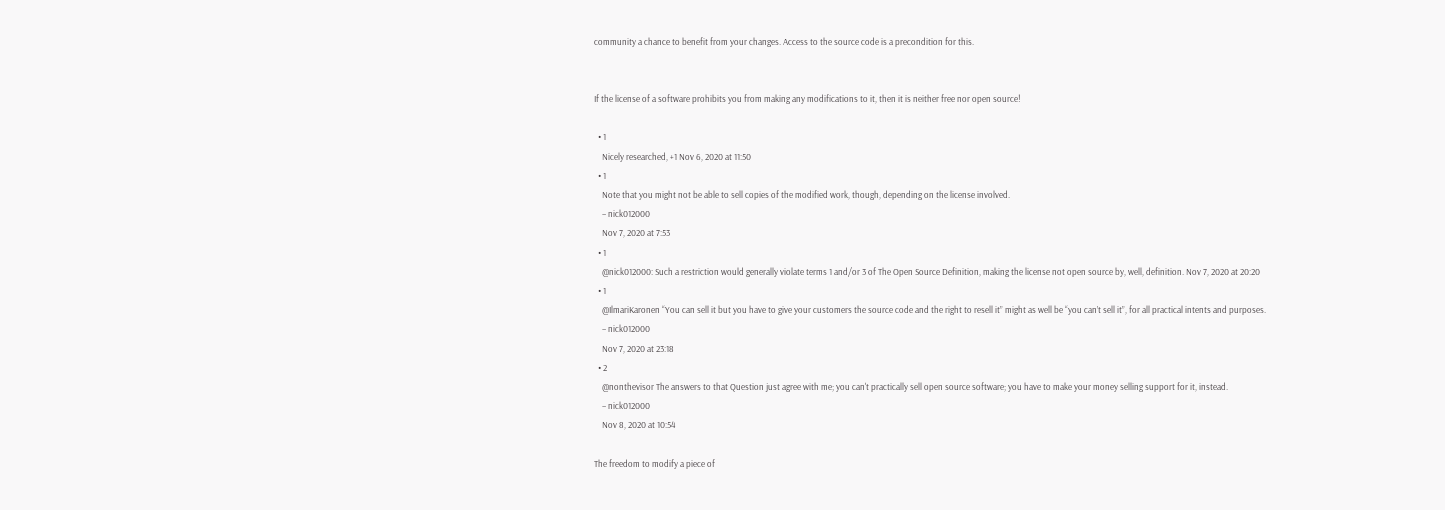community a chance to benefit from your changes. Access to the source code is a precondition for this.


If the license of a software prohibits you from making any modifications to it, then it is neither free nor open source!

  • 1
    Nicely researched, +1 Nov 6, 2020 at 11:50
  • 1
    Note that you might not be able to sell copies of the modified work, though, depending on the license involved.
    – nick012000
    Nov 7, 2020 at 7:53
  • 1
    @nick012000: Such a restriction would generally violate terms 1 and/or 3 of The Open Source Definition, making the license not open source by, well, definition. Nov 7, 2020 at 20:20
  • 1
    @IlmariKaronen “You can sell it but you have to give your customers the source code and the right to resell it” might as well be “you can’t sell it”, for all practical intents and purposes.
    – nick012000
    Nov 7, 2020 at 23:18
  • 2
    @nonthevisor The answers to that Question just agree with me; you can't practically sell open source software; you have to make your money selling support for it, instead.
    – nick012000
    Nov 8, 2020 at 10:54

The freedom to modify a piece of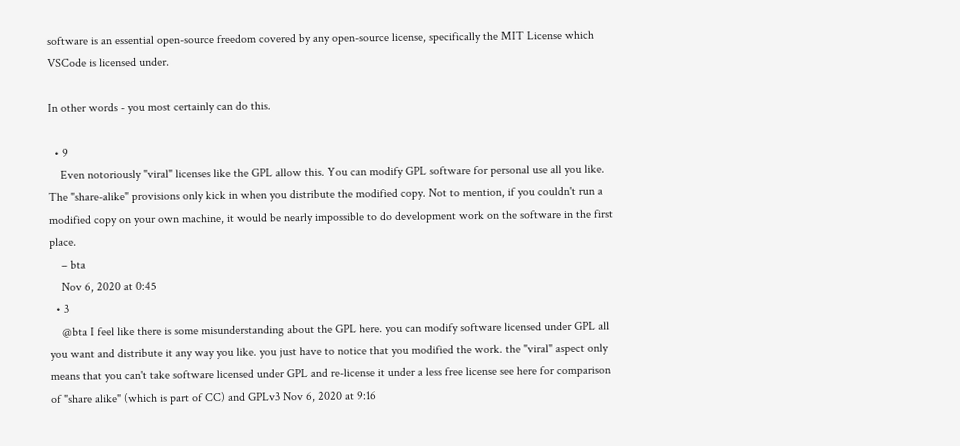software is an essential open-source freedom covered by any open-source license, specifically the MIT License which VSCode is licensed under.

In other words - you most certainly can do this.

  • 9
    Even notoriously "viral" licenses like the GPL allow this. You can modify GPL software for personal use all you like. The "share-alike" provisions only kick in when you distribute the modified copy. Not to mention, if you couldn't run a modified copy on your own machine, it would be nearly impossible to do development work on the software in the first place.
    – bta
    Nov 6, 2020 at 0:45
  • 3
    @bta I feel like there is some misunderstanding about the GPL here. you can modify software licensed under GPL all you want and distribute it any way you like. you just have to notice that you modified the work. the "viral" aspect only means that you can't take software licensed under GPL and re-license it under a less free license see here for comparison of "share alike" (which is part of CC) and GPLv3 Nov 6, 2020 at 9:16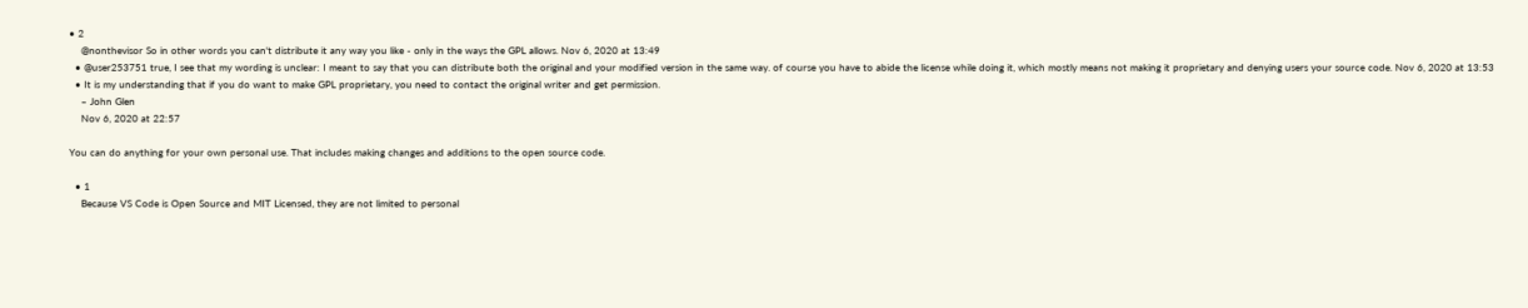• 2
    @nonthevisor So in other words you can't distribute it any way you like - only in the ways the GPL allows. Nov 6, 2020 at 13:49
  • @user253751 true, I see that my wording is unclear: I meant to say that you can distribute both the original and your modified version in the same way. of course you have to abide the license while doing it, which mostly means not making it proprietary and denying users your source code. Nov 6, 2020 at 13:53
  • It is my understanding that if you do want to make GPL proprietary, you need to contact the original writer and get permission.
    – John Glen
    Nov 6, 2020 at 22:57

You can do anything for your own personal use. That includes making changes and additions to the open source code.

  • 1
    Because VS Code is Open Source and MIT Licensed, they are not limited to personal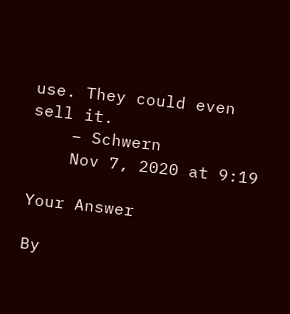use. They could even sell it.
    – Schwern
    Nov 7, 2020 at 9:19

Your Answer

By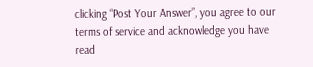clicking “Post Your Answer”, you agree to our terms of service and acknowledge you have read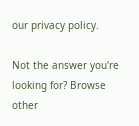our privacy policy.

Not the answer you're looking for? Browse other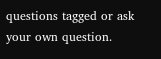questions tagged or ask your own question.